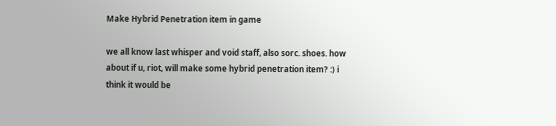Make Hybrid Penetration item in game

we all know last whisper and void staff, also sorc. shoes. how about if u, riot, will make some hybrid penetration item? :) i think it would be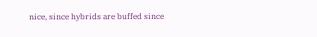nice, since hybrids are buffed since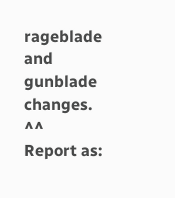rageblade and gunblade changes. ^^
Report as: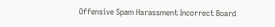Offensive Spam Harassment Incorrect Board